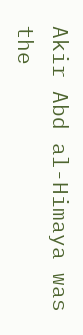Akir Abd al-Himaya was the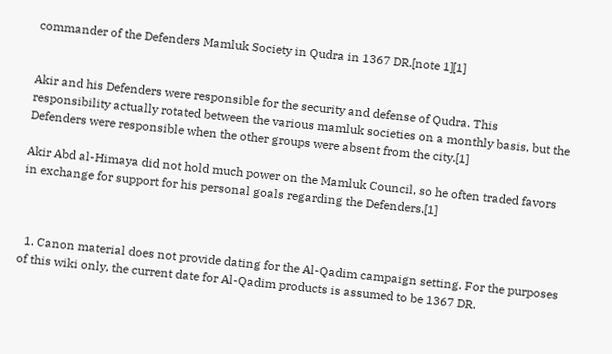commander of the Defenders Mamluk Society in Qudra in 1367 DR.[note 1][1]


Akir and his Defenders were responsible for the security and defense of Qudra. This responsibility actually rotated between the various mamluk societies on a monthly basis, but the Defenders were responsible when the other groups were absent from the city.[1]

Akir Abd al-Himaya did not hold much power on the Mamluk Council, so he often traded favors in exchange for support for his personal goals regarding the Defenders.[1]



  1. Canon material does not provide dating for the Al-Qadim campaign setting. For the purposes of this wiki only, the current date for Al-Qadim products is assumed to be 1367 DR.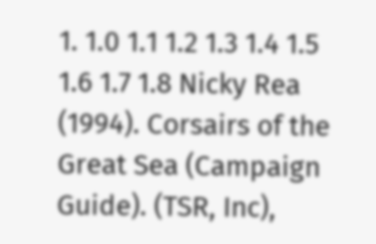1. 1.0 1.1 1.2 1.3 1.4 1.5 1.6 1.7 1.8 Nicky Rea (1994). Corsairs of the Great Sea (Campaign Guide). (TSR, Inc),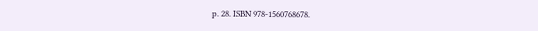p. 28. ISBN 978-1560768678.